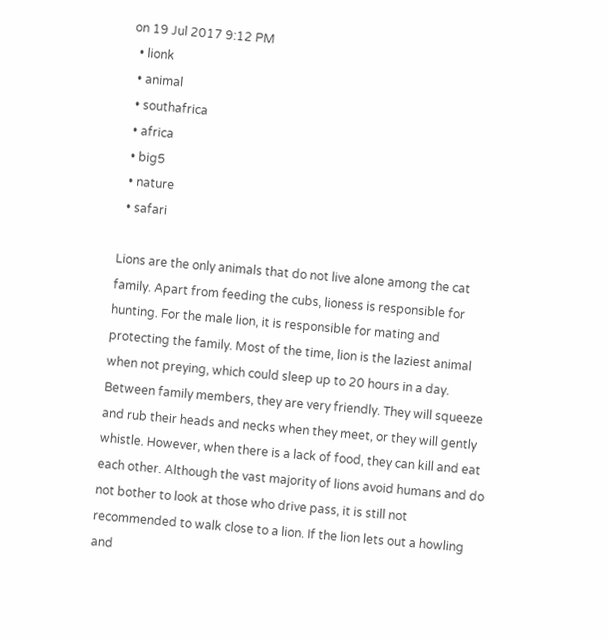on 19 Jul 2017 9:12 PM
  • lionk
  • animal
  • southafrica
  • africa
  • big5
  • nature
  • safari

Lions are the only animals that do not live alone among the cat family. Apart from feeding the cubs, lioness is responsible for hunting. For the male lion, it is responsible for mating and protecting the family. Most of the time, lion is the laziest animal when not preying, which could sleep up to 20 hours in a day. Between family members, they are very friendly. They will squeeze and rub their heads and necks when they meet, or they will gently whistle. However, when there is a lack of food, they can kill and eat each other. Although the vast majority of lions avoid humans and do not bother to look at those who drive pass, it is still not recommended to walk close to a lion. If the lion lets out a howling and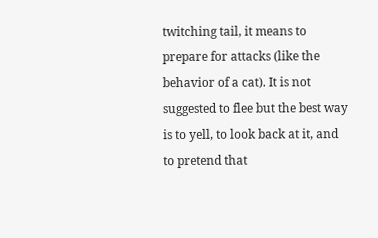twitching tail, it means to prepare for attacks (like the behavior of a cat). It is not suggested to flee but the best way is to yell, to look back at it, and to pretend that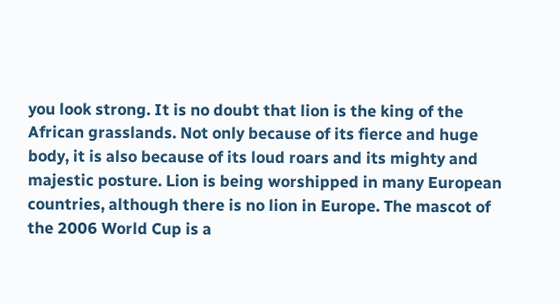you look strong. It is no doubt that lion is the king of the African grasslands. Not only because of its fierce and huge body, it is also because of its loud roars and its mighty and majestic posture. Lion is being worshipped in many European countries, although there is no lion in Europe. The mascot of the 2006 World Cup is a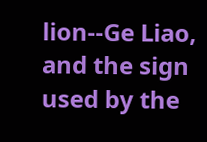lion--Ge Liao, and the sign used by the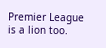Premier League is a lion too.